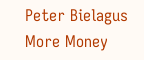Peter Bielagus More Money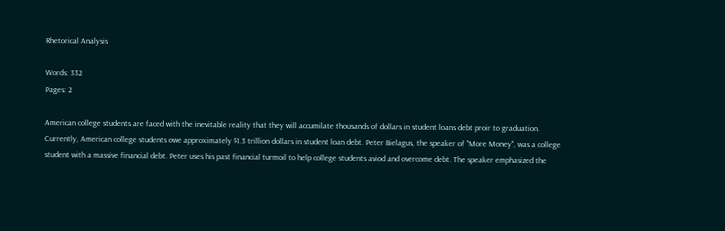Rhetorical Analysis

Words: 332
Pages: 2

American college students are faced with the inevitable reality that they will accumilate thousands of dollars in student loans debt proir to graduation. Currently, American college students owe approximately $1.3 trillion dollars in student loan debt. Peter Bielagus, the speaker of "More Money", was a college student with a massive financial debt. Peter uses his past financial turmoil to help college students aviod and overcome debt. The speaker emphasized the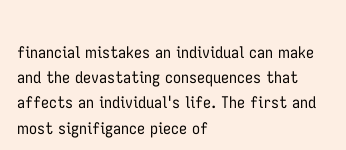financial mistakes an individual can make and the devastating consequences that affects an individual's life. The first and most signifigance piece of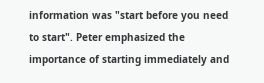information was "start before you need to start". Peter emphasized the importance of starting immediately and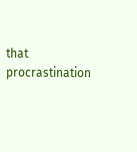that procrastination